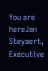You are hereJan Steyaert, Executive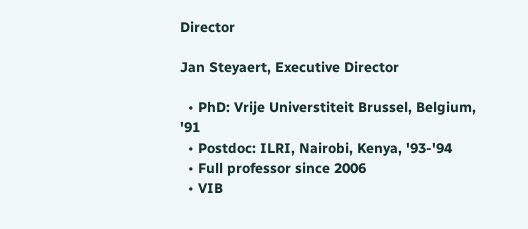Director

Jan Steyaert, Executive Director

  • PhD: Vrije Universtiteit Brussel, Belgium, '91
  • Postdoc: ILRI, Nairobi, Kenya, '93-'94
  • Full professor since 2006
  • VIB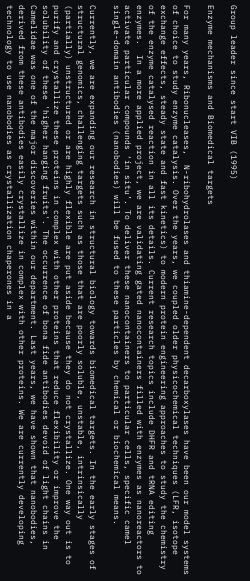Group leader since start VIB (1995)

Enzyme mechanisms and Biomedical targets

For many years, Ribonucleases,  N-ribohydrolases and thiamine-dependent decarboxylases have been our model systems of choice to study enzyme catalysis. Over the years, we coupled older physicochemical techniques (LFR, isotope exchange effects, steady state and fast kinetics) to modern protein engineering approaches to study the chemistry of the enzyme catalysed reaction in all its details. Current research topics include DHFR and tRNA editing enzymes.  In a more applied project, we are validating gated nanocontainers filled with enzymes as nanoreactors to activate particular compounds ‘in situ’. To deliver these nanocontainers to particular cells, specific camel single-domain antibodies (nanobodies) will be fused to these particles by chemical or biochemical means.

Currently, we are expanding our research in structural biology towards biomedical targets. In the early stages of structural genomics, challenging targets such as those that are poorly soluble, unstable, intrinsically (partially) unstructured or are highly flexible are put aside because they do not crystallize. One way out is to purify and crystallize these proteins in complex with other proteins that reduce flexibility or improve the solubility of these 'higher hanging fruits'. The occurrence of bona fide antibodies devoid of light chains in Camelidae was one of the major discoveries within our department. Last years, we have shown that nanobodies, derived from these antibodies easily crystallize in complex with other proteins. We are currently developing technology to use nanobodies as crystallization chaperones in a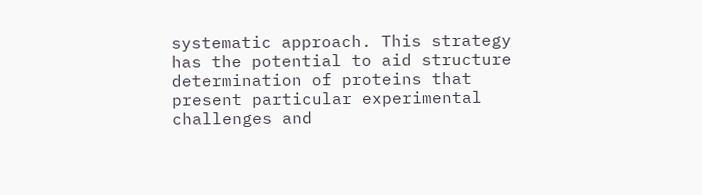systematic approach. This strategy has the potential to aid structure determination of proteins that present particular experimental challenges and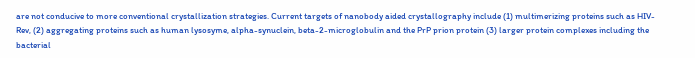are not conducive to more conventional crystallization strategies. Current targets of nanobody aided crystallography include (1) multimerizing proteins such as HIV-Rev, (2) aggregating proteins such as human lysosyme, alpha-synuclein, beta-2-microglobulin and the PrP prion protein (3) larger protein complexes including the bacterial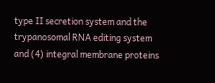type II secretion system and the trypanosomal RNA editing system and (4) integral membrane proteins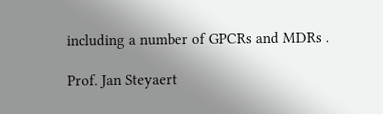including a number of GPCRs and MDRs .

Prof. Jan Steyaert